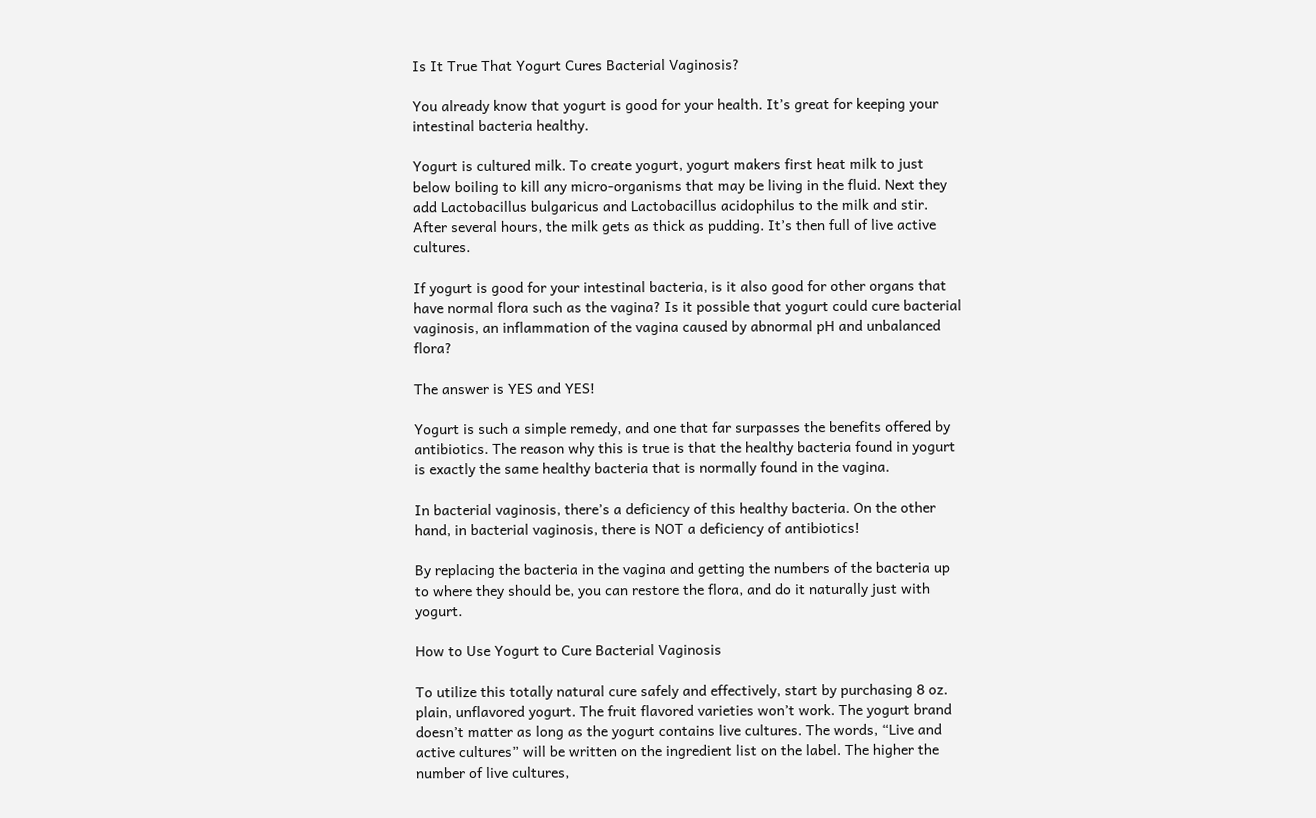Is It True That Yogurt Cures Bacterial Vaginosis?

You already know that yogurt is good for your health. It’s great for keeping your intestinal bacteria healthy.

Yogurt is cultured milk. To create yogurt, yogurt makers first heat milk to just below boiling to kill any micro-organisms that may be living in the fluid. Next they add Lactobacillus bulgaricus and Lactobacillus acidophilus to the milk and stir. After several hours, the milk gets as thick as pudding. It’s then full of live active cultures.

If yogurt is good for your intestinal bacteria, is it also good for other organs that have normal flora such as the vagina? Is it possible that yogurt could cure bacterial vaginosis, an inflammation of the vagina caused by abnormal pH and unbalanced flora?

The answer is YES and YES!

Yogurt is such a simple remedy, and one that far surpasses the benefits offered by antibiotics. The reason why this is true is that the healthy bacteria found in yogurt is exactly the same healthy bacteria that is normally found in the vagina.

In bacterial vaginosis, there’s a deficiency of this healthy bacteria. On the other hand, in bacterial vaginosis, there is NOT a deficiency of antibiotics!

By replacing the bacteria in the vagina and getting the numbers of the bacteria up to where they should be, you can restore the flora, and do it naturally just with yogurt.

How to Use Yogurt to Cure Bacterial Vaginosis

To utilize this totally natural cure safely and effectively, start by purchasing 8 oz. plain, unflavored yogurt. The fruit flavored varieties won’t work. The yogurt brand doesn’t matter as long as the yogurt contains live cultures. The words, “Live and active cultures” will be written on the ingredient list on the label. The higher the number of live cultures,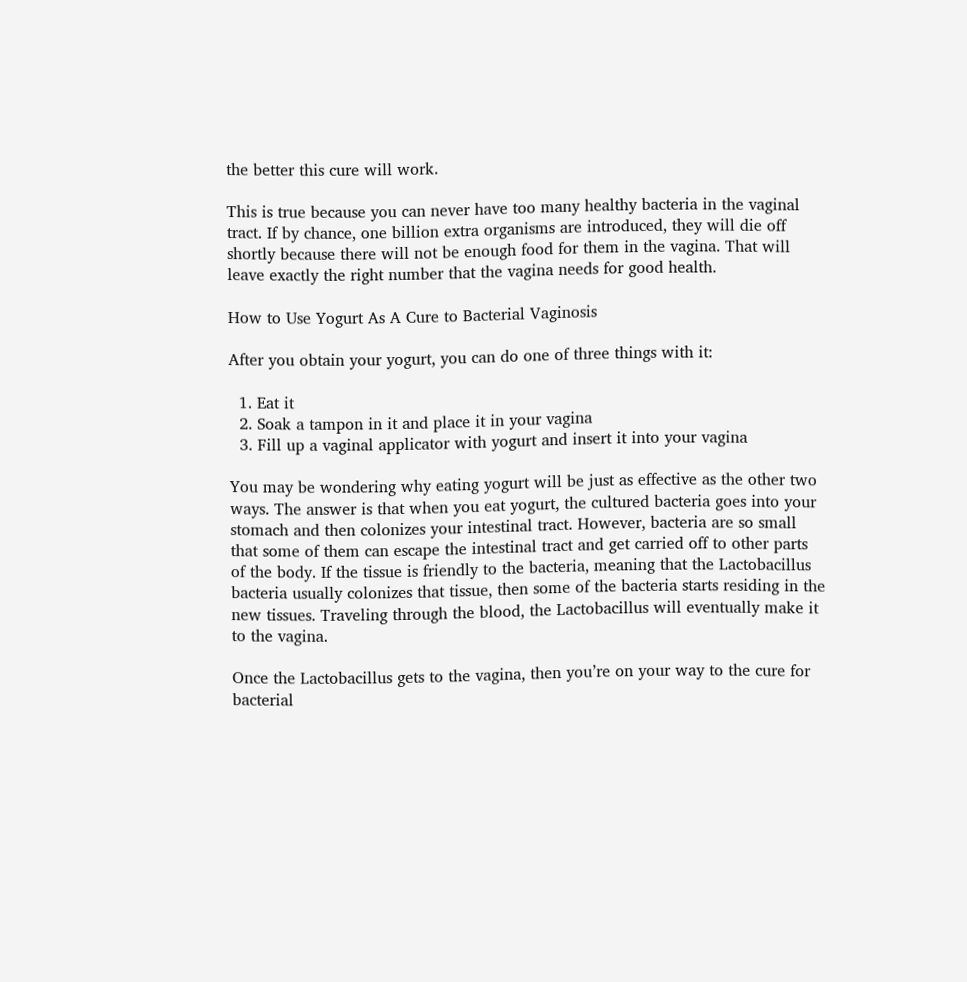the better this cure will work.

This is true because you can never have too many healthy bacteria in the vaginal tract. If by chance, one billion extra organisms are introduced, they will die off shortly because there will not be enough food for them in the vagina. That will leave exactly the right number that the vagina needs for good health.

How to Use Yogurt As A Cure to Bacterial Vaginosis

After you obtain your yogurt, you can do one of three things with it:

  1. Eat it
  2. Soak a tampon in it and place it in your vagina
  3. Fill up a vaginal applicator with yogurt and insert it into your vagina

You may be wondering why eating yogurt will be just as effective as the other two ways. The answer is that when you eat yogurt, the cultured bacteria goes into your stomach and then colonizes your intestinal tract. However, bacteria are so small that some of them can escape the intestinal tract and get carried off to other parts of the body. If the tissue is friendly to the bacteria, meaning that the Lactobacillus bacteria usually colonizes that tissue, then some of the bacteria starts residing in the new tissues. Traveling through the blood, the Lactobacillus will eventually make it to the vagina.

Once the Lactobacillus gets to the vagina, then you’re on your way to the cure for bacterial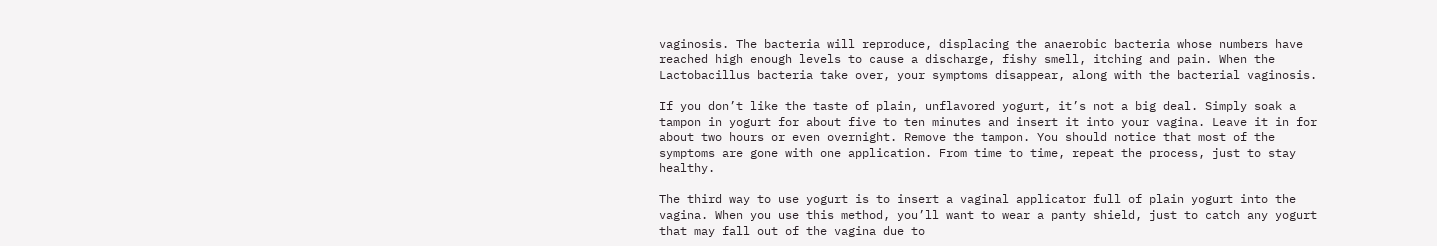vaginosis. The bacteria will reproduce, displacing the anaerobic bacteria whose numbers have reached high enough levels to cause a discharge, fishy smell, itching and pain. When the Lactobacillus bacteria take over, your symptoms disappear, along with the bacterial vaginosis.

If you don’t like the taste of plain, unflavored yogurt, it’s not a big deal. Simply soak a tampon in yogurt for about five to ten minutes and insert it into your vagina. Leave it in for about two hours or even overnight. Remove the tampon. You should notice that most of the symptoms are gone with one application. From time to time, repeat the process, just to stay healthy.

The third way to use yogurt is to insert a vaginal applicator full of plain yogurt into the vagina. When you use this method, you’ll want to wear a panty shield, just to catch any yogurt that may fall out of the vagina due to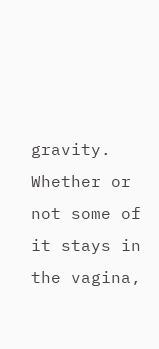gravity. Whether or not some of it stays in the vagina,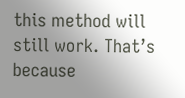this method will still work. That’s because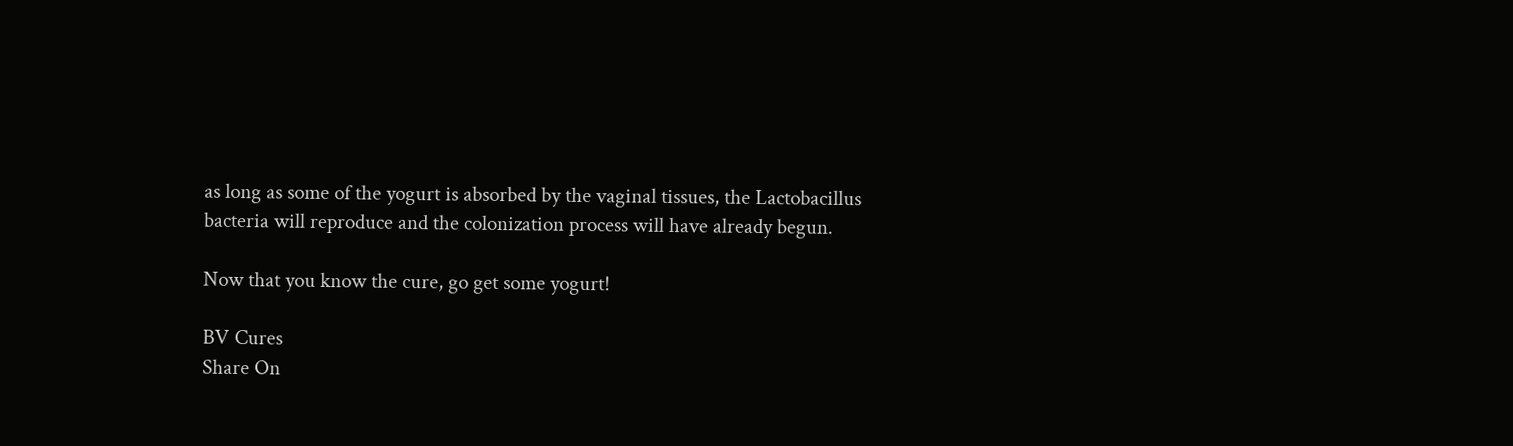as long as some of the yogurt is absorbed by the vaginal tissues, the Lactobacillus bacteria will reproduce and the colonization process will have already begun.

Now that you know the cure, go get some yogurt!

BV Cures
Share On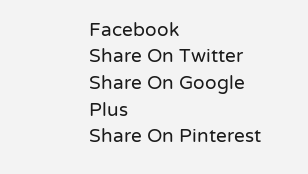Facebook
Share On Twitter
Share On Google Plus
Share On Pinterest